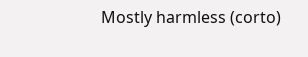Mostly harmless (corto)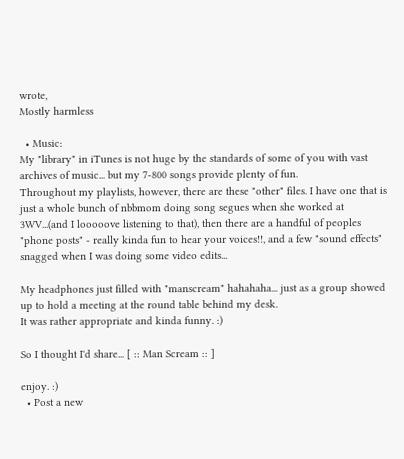wrote,
Mostly harmless

  • Music:
My "library" in iTunes is not huge by the standards of some of you with vast archives of music... but my 7-800 songs provide plenty of fun.
Throughout my playlists, however, there are these "other" files. I have one that is just a whole bunch of nbbmom doing song segues when she worked at 3WV...(and I looooove listening to that), then there are a handful of peoples "phone posts" - really kinda fun to hear your voices!!, and a few "sound effects" snagged when I was doing some video edits...

My headphones just filled with "manscream" hahahaha... just as a group showed up to hold a meeting at the round table behind my desk.
It was rather appropriate and kinda funny. :)

So I thought I'd share... [ :: Man Scream :: ]

enjoy. :)
  • Post a new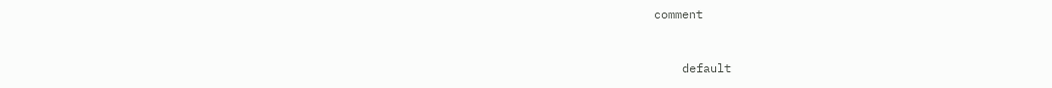comment


    default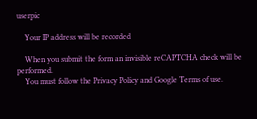userpic

    Your IP address will be recorded

    When you submit the form an invisible reCAPTCHA check will be performed.
    You must follow the Privacy Policy and Google Terms of use.